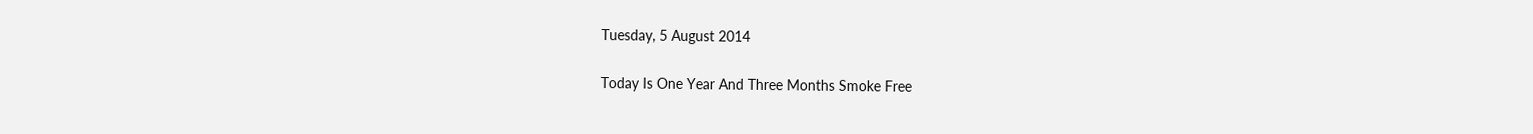Tuesday, 5 August 2014

Today Is One Year And Three Months Smoke Free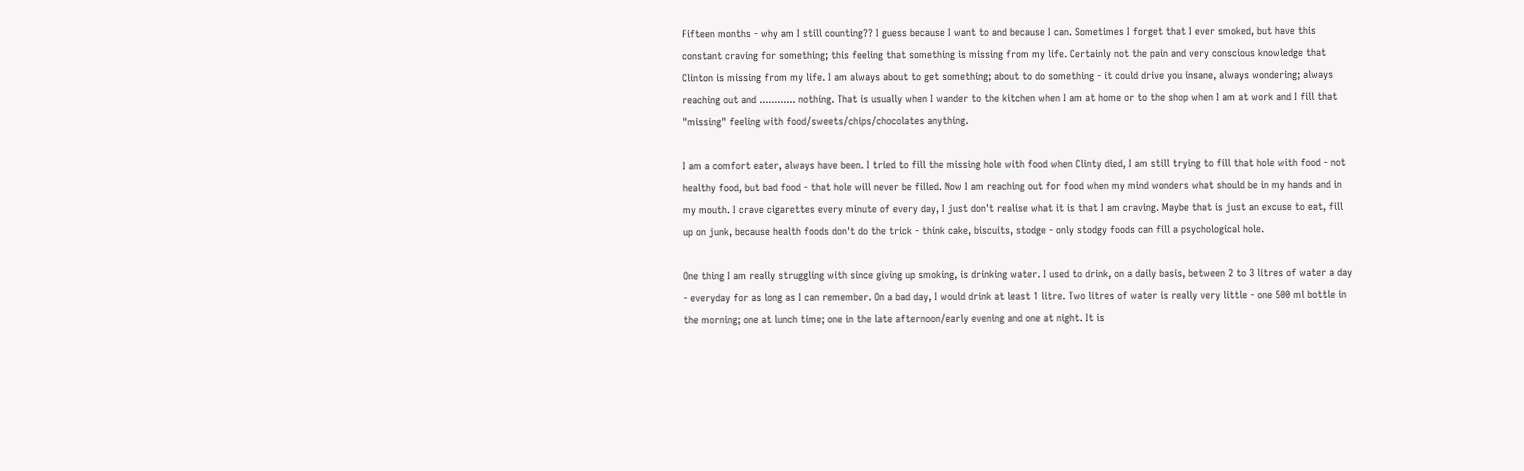Fifteen months - why am I still counting?? I guess because I want to and because I can. Sometimes I forget that I ever smoked, but have this constant craving for something; this feeling that something is missing from my life. Certainly not the pain and very conscious knowledge that Clinton is missing from my life. I am always about to get something; about to do something - it could drive you insane, always wondering; always reaching out and ............ nothing. That is usually when I wander to the kitchen when I am at home or to the shop when I am at work and I fill that "missing" feeling with food/sweets/chips/chocolates anything.

I am a comfort eater, always have been. I tried to fill the missing hole with food when Clinty died, I am still trying to fill that hole with food - not healthy food, but bad food - that hole will never be filled. Now I am reaching out for food when my mind wonders what should be in my hands and in my mouth. I crave cigarettes every minute of every day, I just don't realise what it is that I am craving. Maybe that is just an excuse to eat, fill up on junk, because health foods don't do the trick - think cake, biscuits, stodge - only stodgy foods can fill a psychological hole.

One thing I am really struggling with since giving up smoking, is drinking water. I used to drink, on a daily basis, between 2 to 3 litres of water a day - everyday for as long as I can remember. On a bad day, I would drink at least 1 litre. Two litres of water is really very little - one 500 ml bottle in the morning; one at lunch time; one in the late afternoon/early evening and one at night. It is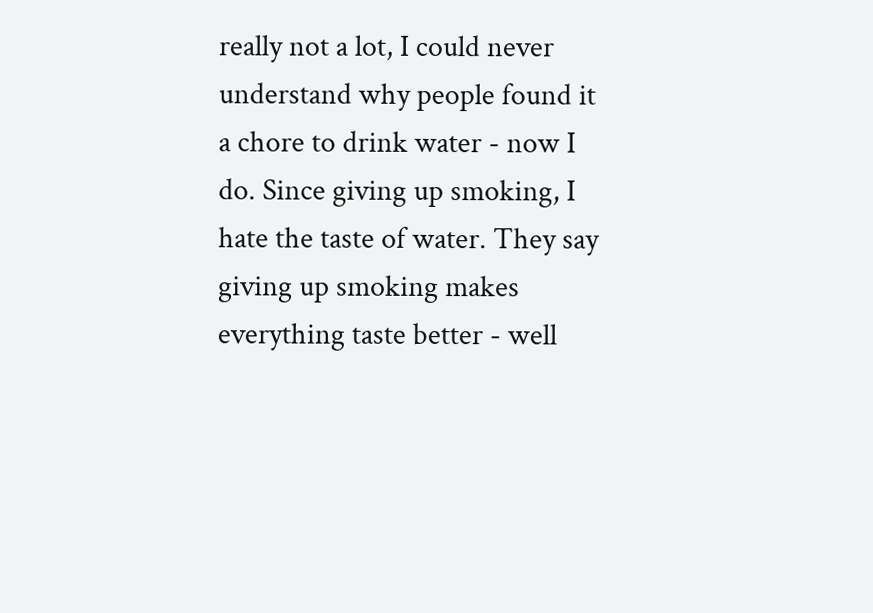really not a lot, I could never understand why people found it a chore to drink water - now I do. Since giving up smoking, I hate the taste of water. They say giving up smoking makes everything taste better - well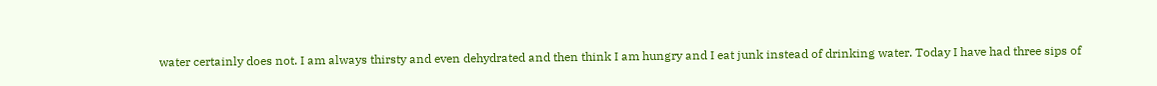water certainly does not. I am always thirsty and even dehydrated and then think I am hungry and I eat junk instead of drinking water. Today I have had three sips of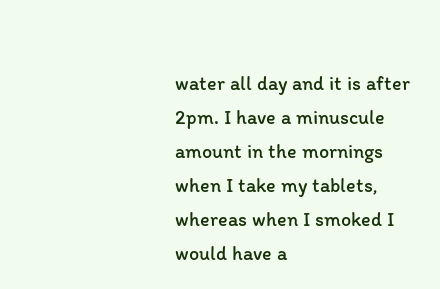water all day and it is after 2pm. I have a minuscule amount in the mornings when I take my tablets, whereas when I smoked I would have a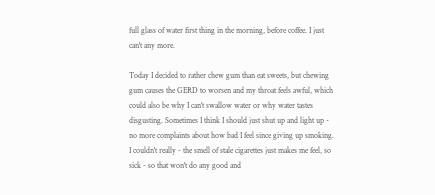full glass of water first thing in the morning, before coffee. I just can't any more.

Today I decided to rather chew gum than eat sweets, but chewing gum causes the GERD to worsen and my throat feels awful, which could also be why I can't swallow water or why water tastes disgusting. Sometimes I think I should just shut up and light up - no more complaints about how bad I feel since giving up smoking.  I couldn't really - the smell of stale cigarettes just makes me feel, so sick - so that won't do any good and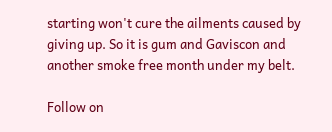starting won't cure the ailments caused by giving up. So it is gum and Gaviscon and another smoke free month under my belt.

Follow on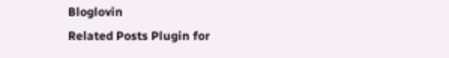Bloglovin
Related Posts Plugin for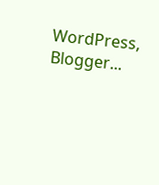WordPress, Blogger...